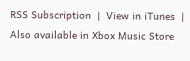RSS Subscription  |  View in iTunes  |  Also available in Xbox Music Store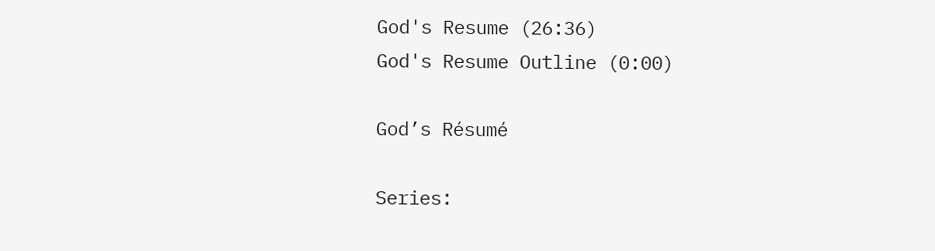God's Resume (26:36)
God's Resume Outline (0:00)

God’s Résumé

Series: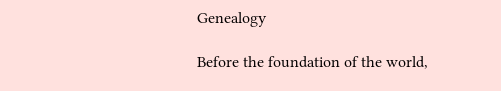Genealogy

Before the foundation of the world,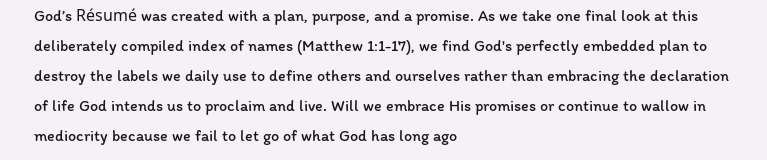God’s Résumé was created with a plan, purpose, and a promise. As we take one final look at this deliberately compiled index of names (Matthew 1:1-17), we find God's perfectly embedded plan to destroy the labels we daily use to define others and ourselves rather than embracing the declaration of life God intends us to proclaim and live. Will we embrace His promises or continue to wallow in mediocrity because we fail to let go of what God has long ago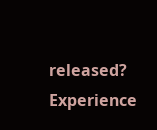released? Experience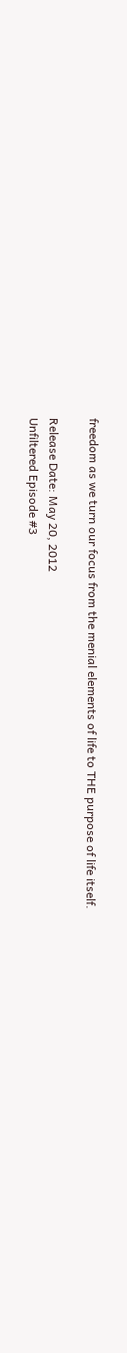freedom as we turn our focus from the menial elements of life to THE purpose of life itself.

Release Date: May 20, 2012
Unfiltered Episode #3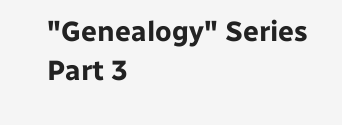"Genealogy" Series Part 3